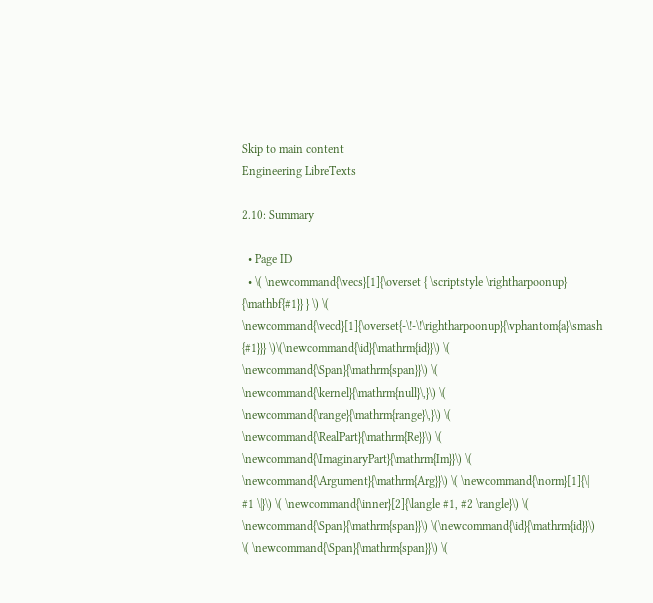Skip to main content
Engineering LibreTexts

2.10: Summary

  • Page ID
  • \( \newcommand{\vecs}[1]{\overset { \scriptstyle \rightharpoonup} {\mathbf{#1}} } \) \( \newcommand{\vecd}[1]{\overset{-\!-\!\rightharpoonup}{\vphantom{a}\smash {#1}}} \)\(\newcommand{\id}{\mathrm{id}}\) \( \newcommand{\Span}{\mathrm{span}}\) \( \newcommand{\kernel}{\mathrm{null}\,}\) \( \newcommand{\range}{\mathrm{range}\,}\) \( \newcommand{\RealPart}{\mathrm{Re}}\) \( \newcommand{\ImaginaryPart}{\mathrm{Im}}\) \( \newcommand{\Argument}{\mathrm{Arg}}\) \( \newcommand{\norm}[1]{\| #1 \|}\) \( \newcommand{\inner}[2]{\langle #1, #2 \rangle}\) \( \newcommand{\Span}{\mathrm{span}}\) \(\newcommand{\id}{\mathrm{id}}\) \( \newcommand{\Span}{\mathrm{span}}\) \(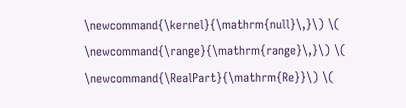\newcommand{\kernel}{\mathrm{null}\,}\) \( \newcommand{\range}{\mathrm{range}\,}\) \( \newcommand{\RealPart}{\mathrm{Re}}\) \(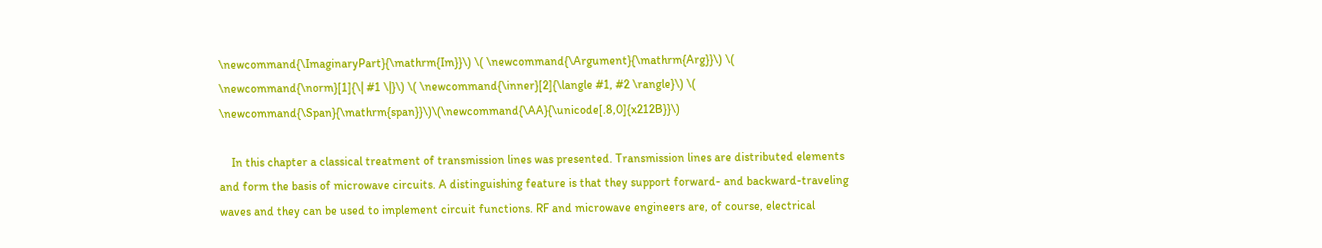\newcommand{\ImaginaryPart}{\mathrm{Im}}\) \( \newcommand{\Argument}{\mathrm{Arg}}\) \( \newcommand{\norm}[1]{\| #1 \|}\) \( \newcommand{\inner}[2]{\langle #1, #2 \rangle}\) \( \newcommand{\Span}{\mathrm{span}}\)\(\newcommand{\AA}{\unicode[.8,0]{x212B}}\)

    In this chapter a classical treatment of transmission lines was presented. Transmission lines are distributed elements and form the basis of microwave circuits. A distinguishing feature is that they support forward- and backward-traveling waves and they can be used to implement circuit functions. RF and microwave engineers are, of course, electrical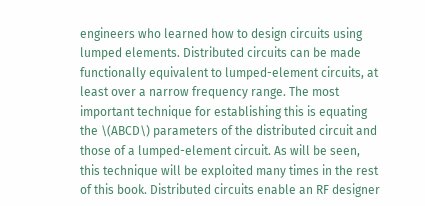engineers who learned how to design circuits using lumped elements. Distributed circuits can be made functionally equivalent to lumped-element circuits, at least over a narrow frequency range. The most important technique for establishing this is equating the \(ABCD\) parameters of the distributed circuit and those of a lumped-element circuit. As will be seen, this technique will be exploited many times in the rest of this book. Distributed circuits enable an RF designer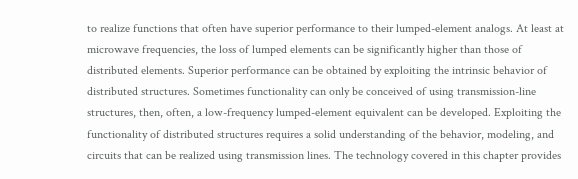to realize functions that often have superior performance to their lumped-element analogs. At least at microwave frequencies, the loss of lumped elements can be significantly higher than those of distributed elements. Superior performance can be obtained by exploiting the intrinsic behavior of distributed structures. Sometimes functionality can only be conceived of using transmission-line structures, then, often, a low-frequency lumped-element equivalent can be developed. Exploiting the functionality of distributed structures requires a solid understanding of the behavior, modeling, and circuits that can be realized using transmission lines. The technology covered in this chapter provides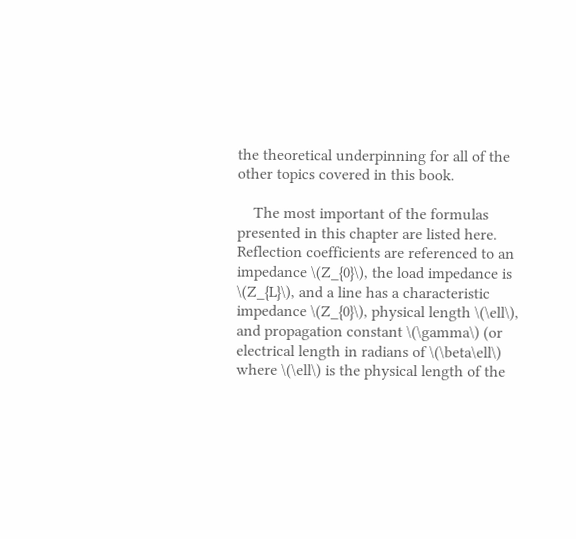the theoretical underpinning for all of the other topics covered in this book.

    The most important of the formulas presented in this chapter are listed here. Reflection coefficients are referenced to an impedance \(Z_{0}\), the load impedance is \(Z_{L}\), and a line has a characteristic impedance \(Z_{0}\), physical length \(\ell\), and propagation constant \(\gamma\) (or electrical length in radians of \(\beta\ell\) where \(\ell\) is the physical length of the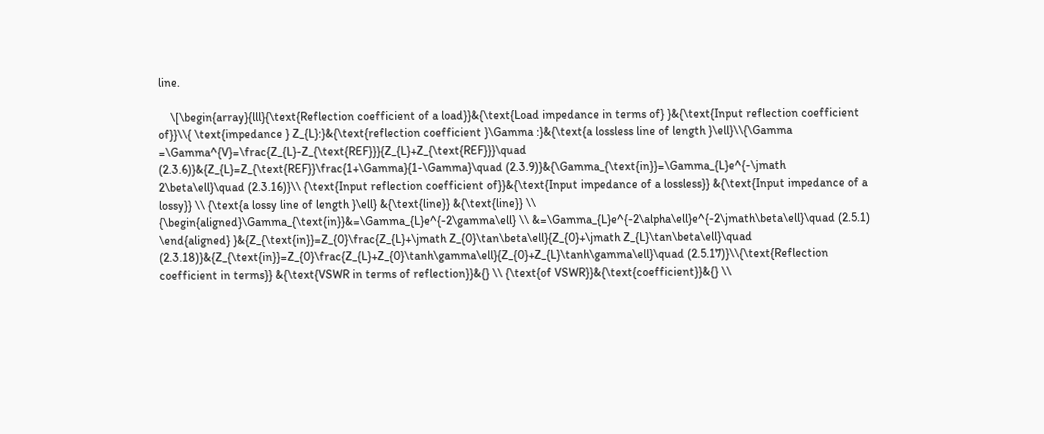line.

    \[\begin{array}{lll}{\text{Reflection coefficient of a load}}&{\text{Load impedance in terms of} }&{\text{Input reflection coefficient of}}\\{ \text{impedance } Z_{L}:}&{\text{reflection coefficient }\Gamma :}&{\text{a lossless line of length }\ell}\\{\Gamma =\Gamma^{V}=\frac{Z_{L}-Z_{\text{REF}}}{Z_{L}+Z_{\text{REF}}}\quad (2.3.6)}&{Z_{L}=Z_{\text{REF}}\frac{1+\Gamma}{1-\Gamma}\quad (2.3.9)}&{\Gamma_{\text{in}}=\Gamma_{L}e^{-\jmath 2\beta\ell}\quad (2.3.16)}\\ {\text{Input reflection coefficient of}}&{\text{Input impedance of a lossless}} &{\text{Input impedance of a lossy}} \\ {\text{a lossy line of length }\ell} &{\text{line}} &{\text{line}} \\ {\begin{aligned}\Gamma_{\text{in}}&=\Gamma_{L}e^{-2\gamma\ell} \\ &=\Gamma_{L}e^{-2\alpha\ell}e^{-2\jmath\beta\ell}\quad (2.5.1) \end{aligned} }&{Z_{\text{in}}=Z_{0}\frac{Z_{L}+\jmath Z_{0}\tan\beta\ell}{Z_{0}+\jmath Z_{L}\tan\beta\ell}\quad (2.3.18)}&{Z_{\text{in}}=Z_{0}\frac{Z_{L}+Z_{0}\tanh\gamma\ell}{Z_{0}+Z_{L}\tanh\gamma\ell}\quad (2.5.17)}\\{\text{Reflection coefficient in terms}} &{\text{VSWR in terms of reflection}}&{} \\ {\text{of VSWR}}&{\text{coefficient}}&{} \\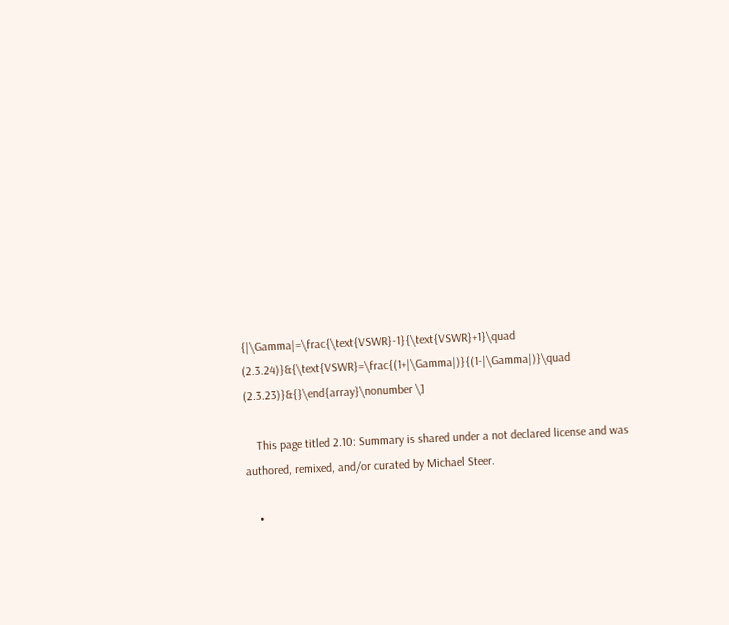{|\Gamma|=\frac{\text{VSWR}-1}{\text{VSWR}+1}\quad (2.3.24)}&{\text{VSWR}=\frac{(1+|\Gamma|)}{(1-|\Gamma|)}\quad (2.3.23)}&{}\end{array}\nonumber \]

    This page titled 2.10: Summary is shared under a not declared license and was authored, remixed, and/or curated by Michael Steer.

    •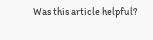Was this article helpful?